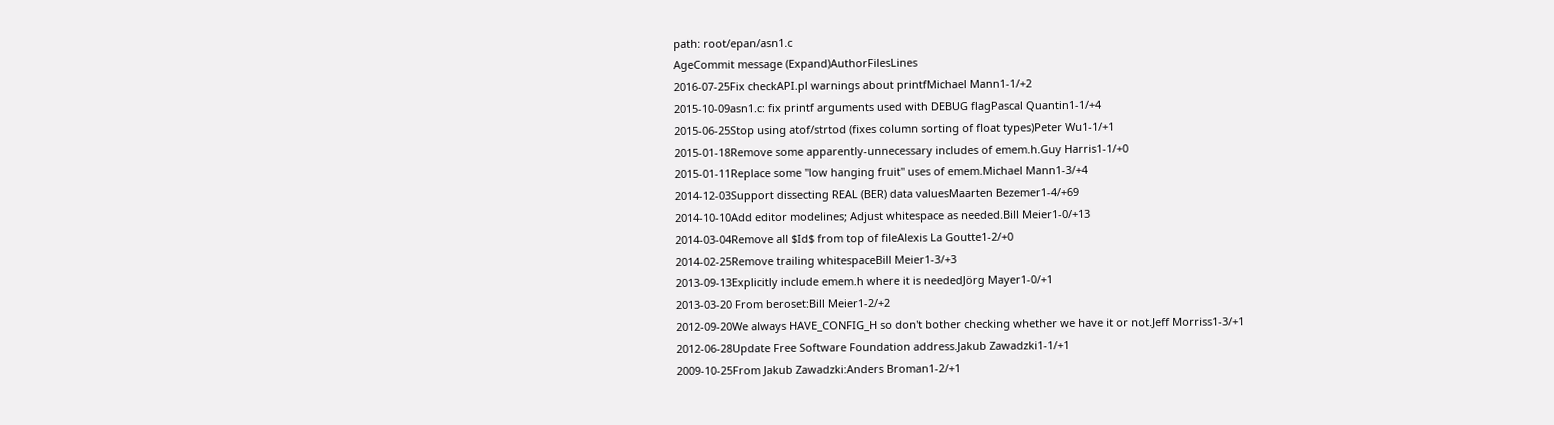path: root/epan/asn1.c
AgeCommit message (Expand)AuthorFilesLines
2016-07-25Fix checkAPI.pl warnings about printfMichael Mann1-1/+2
2015-10-09asn1.c: fix printf arguments used with DEBUG flagPascal Quantin1-1/+4
2015-06-25Stop using atof/strtod (fixes column sorting of float types)Peter Wu1-1/+1
2015-01-18Remove some apparently-unnecessary includes of emem.h.Guy Harris1-1/+0
2015-01-11Replace some "low hanging fruit" uses of emem.Michael Mann1-3/+4
2014-12-03Support dissecting REAL (BER) data valuesMaarten Bezemer1-4/+69
2014-10-10Add editor modelines; Adjust whitespace as needed.Bill Meier1-0/+13
2014-03-04Remove all $Id$ from top of fileAlexis La Goutte1-2/+0
2014-02-25Remove trailing whitespaceBill Meier1-3/+3
2013-09-13Explicitly include emem.h where it is neededJörg Mayer1-0/+1
2013-03-20 From beroset:Bill Meier1-2/+2
2012-09-20We always HAVE_CONFIG_H so don't bother checking whether we have it or not.Jeff Morriss1-3/+1
2012-06-28Update Free Software Foundation address.Jakub Zawadzki1-1/+1
2009-10-25From Jakub Zawadzki:Anders Broman1-2/+1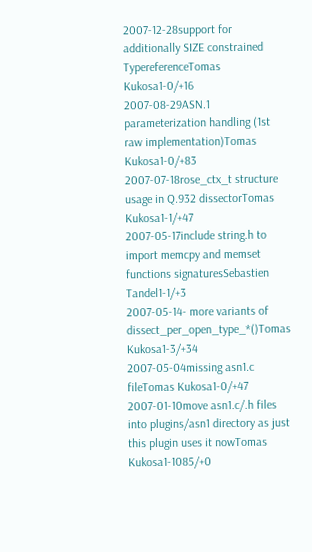2007-12-28support for additionally SIZE constrained TypereferenceTomas Kukosa1-0/+16
2007-08-29ASN.1 parameterization handling (1st raw implementation)Tomas Kukosa1-0/+83
2007-07-18rose_ctx_t structure usage in Q.932 dissectorTomas Kukosa1-1/+47
2007-05-17include string.h to import memcpy and memset functions signaturesSebastien Tandel1-1/+3
2007-05-14- more variants of dissect_per_open_type_*()Tomas Kukosa1-3/+34
2007-05-04missing asn1.c fileTomas Kukosa1-0/+47
2007-01-10move asn1.c/.h files into plugins/asn1 directory as just this plugin uses it nowTomas Kukosa1-1085/+0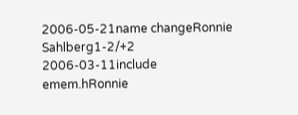2006-05-21name changeRonnie Sahlberg1-2/+2
2006-03-11include emem.hRonnie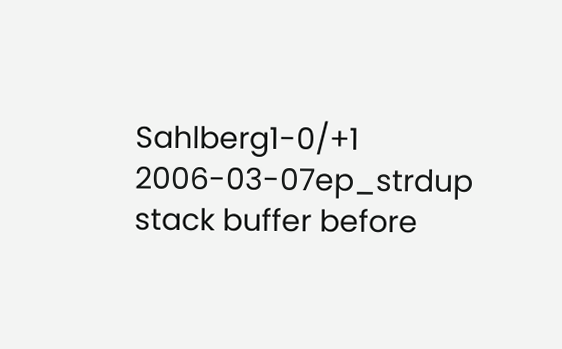Sahlberg1-0/+1
2006-03-07ep_strdup stack buffer before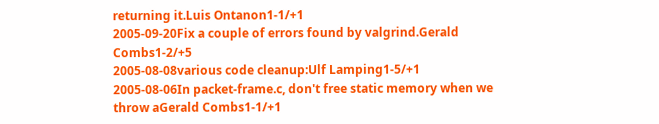returning it.Luis Ontanon1-1/+1
2005-09-20Fix a couple of errors found by valgrind.Gerald Combs1-2/+5
2005-08-08various code cleanup:Ulf Lamping1-5/+1
2005-08-06In packet-frame.c, don't free static memory when we throw aGerald Combs1-1/+1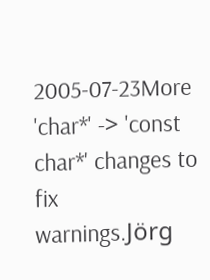2005-07-23More 'char*' -> 'const char*' changes to fix warnings.Jörg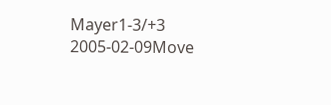Mayer1-3/+3
2005-02-09Move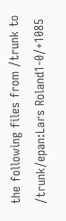the following files from /trunk to /trunk/epan:Lars Roland1-0/+1085